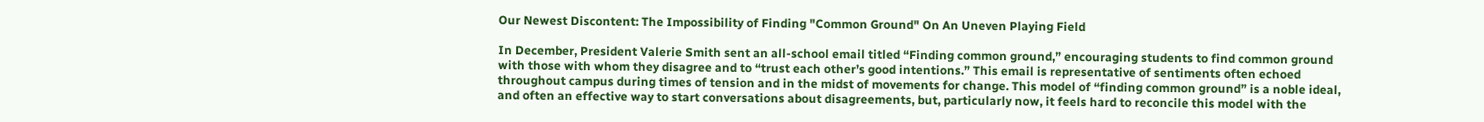Our Newest Discontent: The Impossibility of Finding "Common Ground" On An Uneven Playing Field

In December, President Valerie Smith sent an all-school email titled “Finding common ground,” encouraging students to find common ground with those with whom they disagree and to “trust each other’s good intentions.” This email is representative of sentiments often echoed throughout campus during times of tension and in the midst of movements for change. This model of “finding common ground” is a noble ideal, and often an effective way to start conversations about disagreements, but, particularly now, it feels hard to reconcile this model with the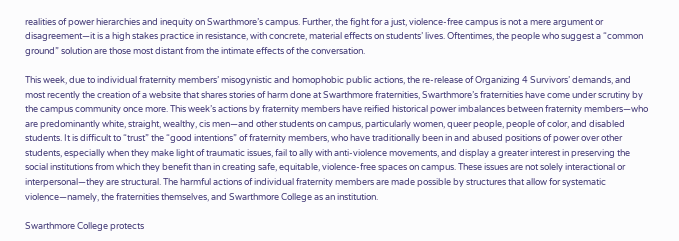realities of power hierarchies and inequity on Swarthmore’s campus. Further, the fight for a just, violence-free campus is not a mere argument or disagreement—it is a high stakes practice in resistance, with concrete, material effects on students’ lives. Oftentimes, the people who suggest a “common ground” solution are those most distant from the intimate effects of the conversation.

This week, due to individual fraternity members’ misogynistic and homophobic public actions, the re-release of Organizing 4 Survivors’ demands, and most recently the creation of a website that shares stories of harm done at Swarthmore fraternities, Swarthmore’s fraternities have come under scrutiny by the campus community once more. This week’s actions by fraternity members have reified historical power imbalances between fraternity members—who are predominantly white, straight, wealthy, cis men—and other students on campus, particularly women, queer people, people of color, and disabled students. It is difficult to “trust” the “good intentions” of fraternity members, who have traditionally been in and abused positions of power over other students, especially when they make light of traumatic issues, fail to ally with anti-violence movements, and display a greater interest in preserving the social institutions from which they benefit than in creating safe, equitable, violence-free spaces on campus. These issues are not solely interactional or interpersonal—they are structural. The harmful actions of individual fraternity members are made possible by structures that allow for systematic violence—namely, the fraternities themselves, and Swarthmore College as an institution.

Swarthmore College protects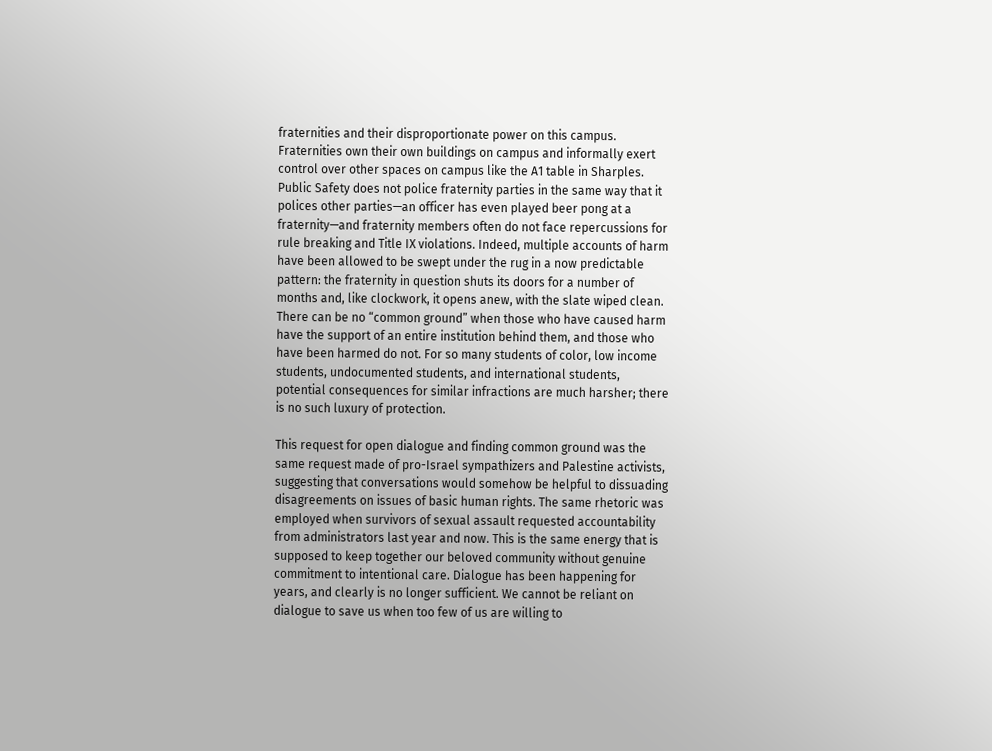fraternities and their disproportionate power on this campus. Fraternities own their own buildings on campus and informally exert control over other spaces on campus like the A1 table in Sharples. Public Safety does not police fraternity parties in the same way that it polices other parties—an officer has even played beer pong at a fraternity—and fraternity members often do not face repercussions for rule breaking and Title IX violations. Indeed, multiple accounts of harm have been allowed to be swept under the rug in a now predictable pattern: the fraternity in question shuts its doors for a number of months and, like clockwork, it opens anew, with the slate wiped clean. There can be no “common ground” when those who have caused harm have the support of an entire institution behind them, and those who have been harmed do not. For so many students of color, low income students, undocumented students, and international students, potential consequences for similar infractions are much harsher; there is no such luxury of protection.

This request for open dialogue and finding common ground was the same request made of pro-Israel sympathizers and Palestine activists, suggesting that conversations would somehow be helpful to dissuading disagreements on issues of basic human rights. The same rhetoric was employed when survivors of sexual assault requested accountability from administrators last year and now. This is the same energy that is supposed to keep together our beloved community without genuine commitment to intentional care. Dialogue has been happening for years, and clearly is no longer sufficient. We cannot be reliant on dialogue to save us when too few of us are willing to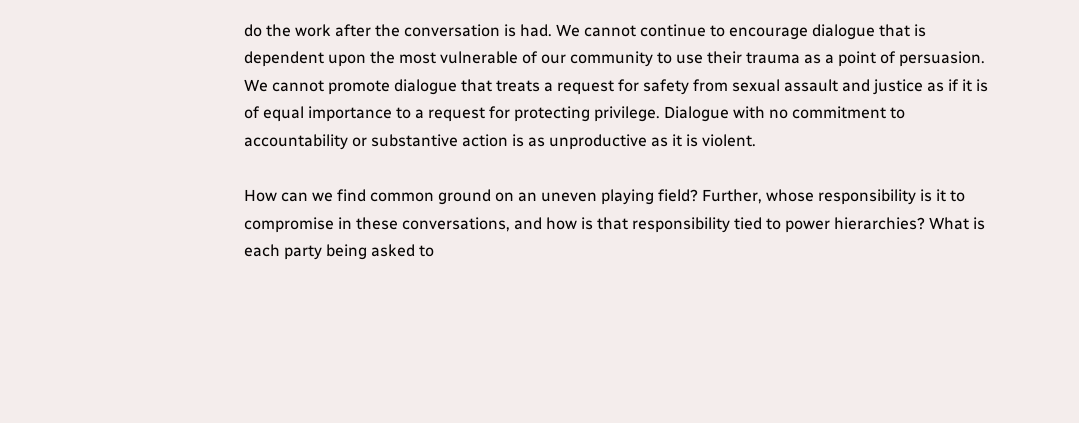do the work after the conversation is had. We cannot continue to encourage dialogue that is dependent upon the most vulnerable of our community to use their trauma as a point of persuasion. We cannot promote dialogue that treats a request for safety from sexual assault and justice as if it is of equal importance to a request for protecting privilege. Dialogue with no commitment to accountability or substantive action is as unproductive as it is violent.

How can we find common ground on an uneven playing field? Further, whose responsibility is it to compromise in these conversations, and how is that responsibility tied to power hierarchies? What is each party being asked to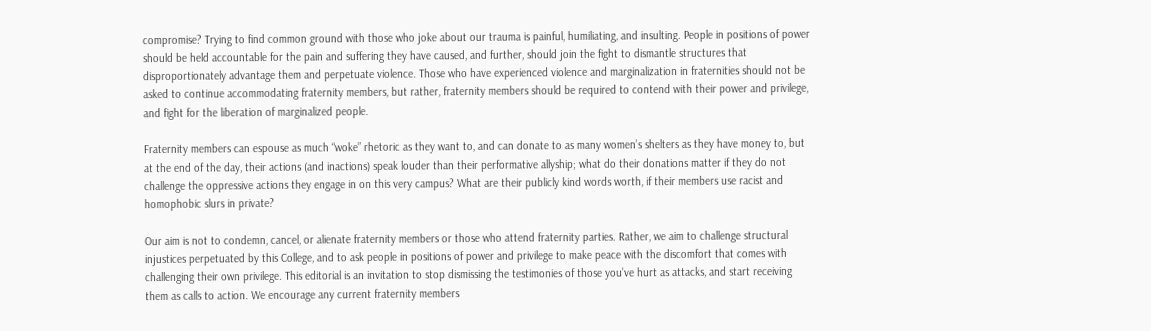compromise? Trying to find common ground with those who joke about our trauma is painful, humiliating, and insulting. People in positions of power should be held accountable for the pain and suffering they have caused, and further, should join the fight to dismantle structures that disproportionately advantage them and perpetuate violence. Those who have experienced violence and marginalization in fraternities should not be asked to continue accommodating fraternity members, but rather, fraternity members should be required to contend with their power and privilege, and fight for the liberation of marginalized people.

Fraternity members can espouse as much “woke” rhetoric as they want to, and can donate to as many women’s shelters as they have money to, but at the end of the day, their actions (and inactions) speak louder than their performative allyship; what do their donations matter if they do not challenge the oppressive actions they engage in on this very campus? What are their publicly kind words worth, if their members use racist and homophobic slurs in private?

Our aim is not to condemn, cancel, or alienate fraternity members or those who attend fraternity parties. Rather, we aim to challenge structural injustices perpetuated by this College, and to ask people in positions of power and privilege to make peace with the discomfort that comes with challenging their own privilege. This editorial is an invitation to stop dismissing the testimonies of those you’ve hurt as attacks, and start receiving them as calls to action. We encourage any current fraternity members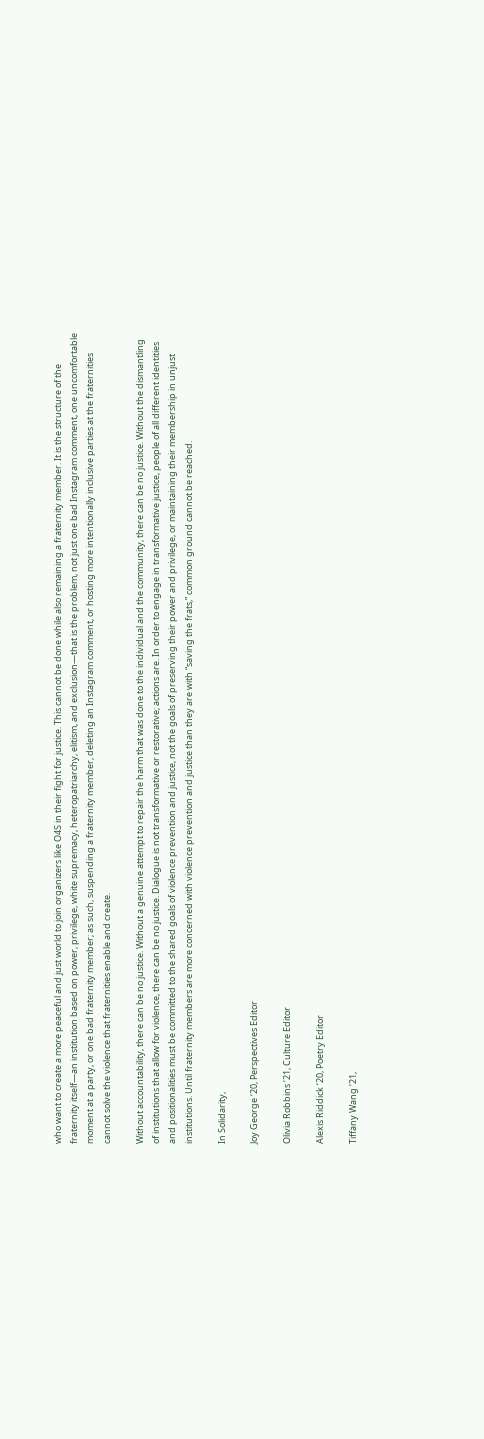who want to create a more peaceful and just world to join organizers like O4S in their fight for justice. This cannot be done while also remaining a fraternity member. It is the structure of the fraternity itself—an institution based on power, privilege, white supremacy, heteropatriarchy, elitism, and exclusion—that is the problem, not just one bad Instagram comment, one uncomfortable moment at a party, or one bad fraternity member; as such, suspending a fraternity member, deleting an Instagram comment, or hosting more intentionally inclusive parties at the fraternities cannot solve the violence that fraternities enable and create.

Without accountability, there can be no justice. Without a genuine attempt to repair the harm that was done to the individual and the community, there can be no justice. Without the dismantling of institutions that allow for violence, there can be no justice. Dialogue is not transformative or restorative; actions are. In order to engage in transformative justice, people of all different identities and positionalities must be committed to the shared goals of violence prevention and justice, not the goals of preserving their power and privilege, or maintaining their membership in unjust institutions. Until fraternity members are more concerned with violence prevention and justice than they are with “saving the frats,” common ground cannot be reached.

In Solidarity,

Joy George ‘20, Perspectives Editor

Olivia Robbins ‘21, Culture Editor

Alexis Riddick ‘20, Poetry Editor

Tiffany Wang ‘21,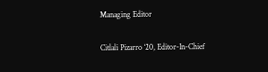Managing Editor

Citlali Pizarro ‘20, Editor-In-Chief